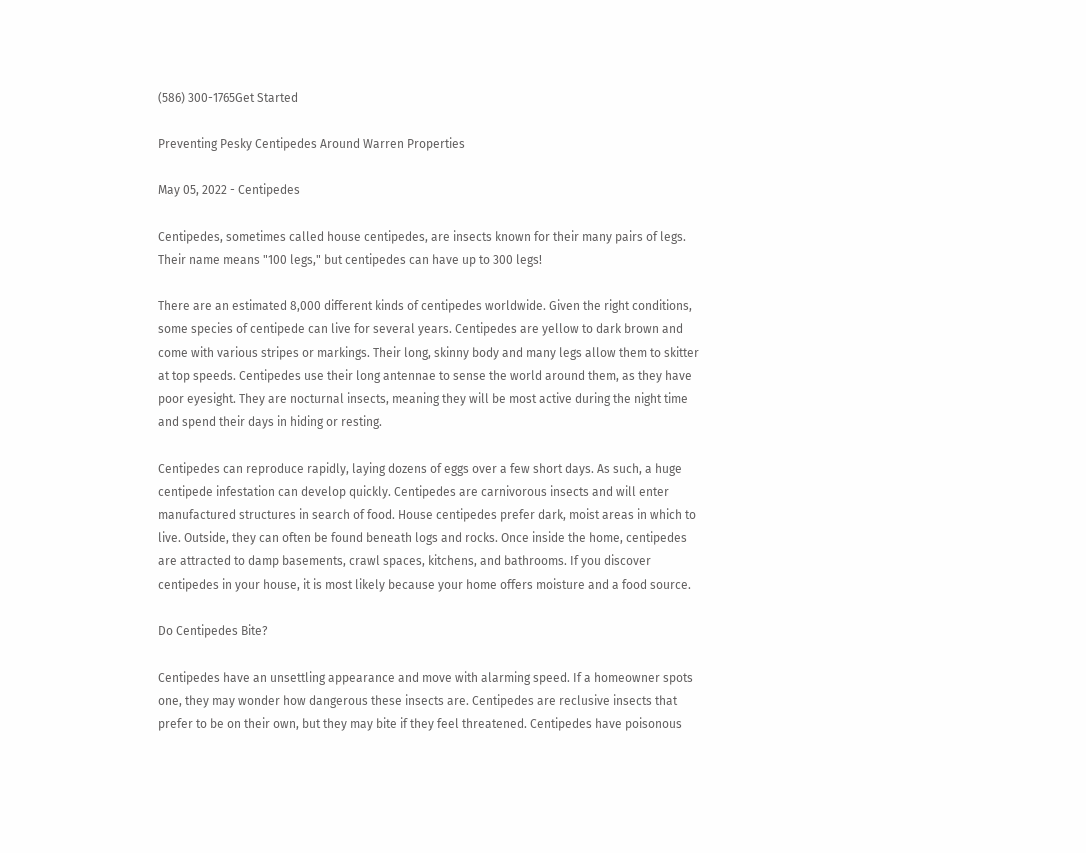(586) 300-1765Get Started

Preventing Pesky Centipedes Around Warren Properties

May 05, 2022 - Centipedes

Centipedes, sometimes called house centipedes, are insects known for their many pairs of legs. Their name means "100 legs," but centipedes can have up to 300 legs!

There are an estimated 8,000 different kinds of centipedes worldwide. Given the right conditions, some species of centipede can live for several years. Centipedes are yellow to dark brown and come with various stripes or markings. Their long, skinny body and many legs allow them to skitter at top speeds. Centipedes use their long antennae to sense the world around them, as they have poor eyesight. They are nocturnal insects, meaning they will be most active during the night time and spend their days in hiding or resting.

Centipedes can reproduce rapidly, laying dozens of eggs over a few short days. As such, a huge centipede infestation can develop quickly. Centipedes are carnivorous insects and will enter manufactured structures in search of food. House centipedes prefer dark, moist areas in which to live. Outside, they can often be found beneath logs and rocks. Once inside the home, centipedes are attracted to damp basements, crawl spaces, kitchens, and bathrooms. If you discover centipedes in your house, it is most likely because your home offers moisture and a food source.

Do Centipedes Bite?

Centipedes have an unsettling appearance and move with alarming speed. If a homeowner spots one, they may wonder how dangerous these insects are. Centipedes are reclusive insects that prefer to be on their own, but they may bite if they feel threatened. Centipedes have poisonous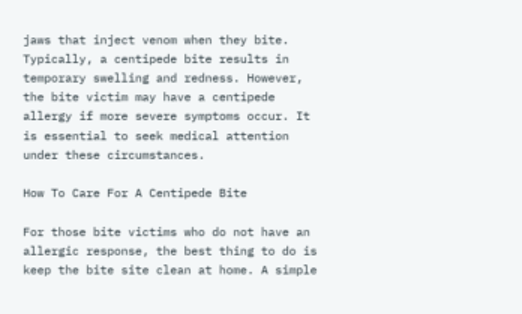jaws that inject venom when they bite. Typically, a centipede bite results in temporary swelling and redness. However, the bite victim may have a centipede allergy if more severe symptoms occur. It is essential to seek medical attention under these circumstances.

How To Care For A Centipede Bite

For those bite victims who do not have an allergic response, the best thing to do is keep the bite site clean at home. A simple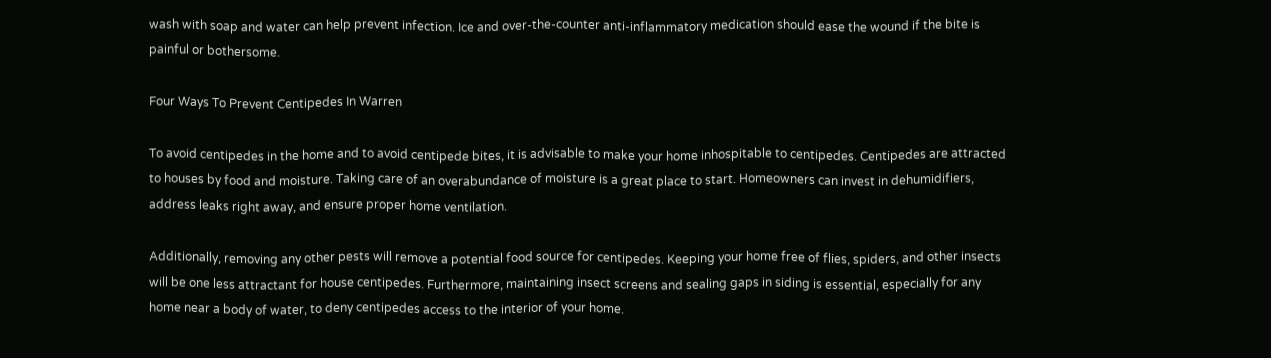wash with soap and water can help prevent infection. Ice and over-the-counter anti-inflammatory medication should ease the wound if the bite is painful or bothersome.

Four Ways To Prevent Centipedes In Warren

To avoid centipedes in the home and to avoid centipede bites, it is advisable to make your home inhospitable to centipedes. Centipedes are attracted to houses by food and moisture. Taking care of an overabundance of moisture is a great place to start. Homeowners can invest in dehumidifiers, address leaks right away, and ensure proper home ventilation.

Additionally, removing any other pests will remove a potential food source for centipedes. Keeping your home free of flies, spiders, and other insects will be one less attractant for house centipedes. Furthermore, maintaining insect screens and sealing gaps in siding is essential, especially for any home near a body of water, to deny centipedes access to the interior of your home.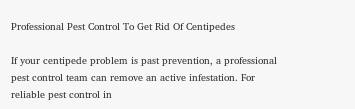Professional Pest Control To Get Rid Of Centipedes

If your centipede problem is past prevention, a professional pest control team can remove an active infestation. For reliable pest control in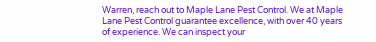Warren, reach out to Maple Lane Pest Control. We at Maple Lane Pest Control guarantee excellence, with over 40 years of experience. We can inspect your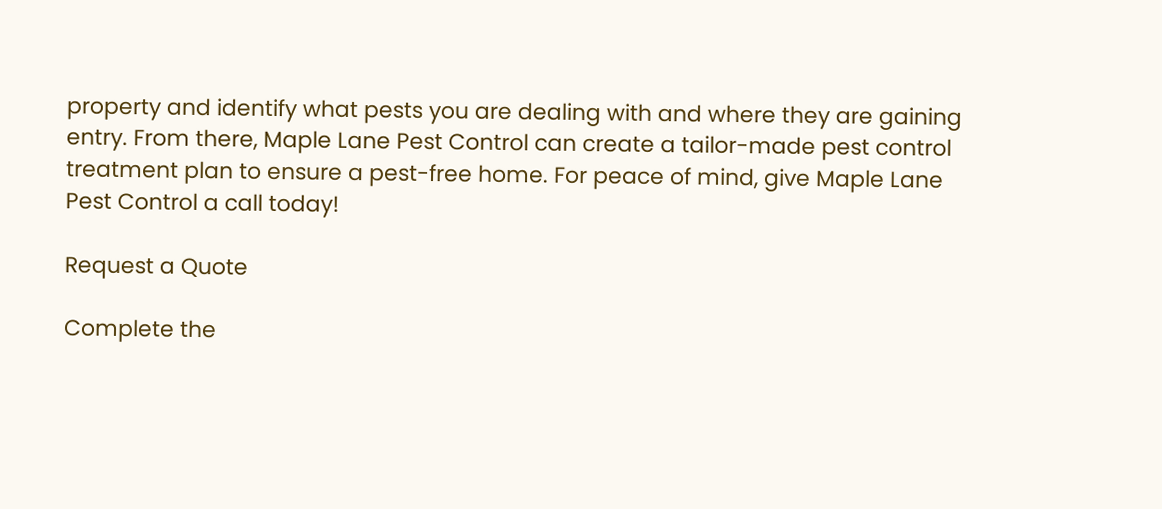property and identify what pests you are dealing with and where they are gaining entry. From there, Maple Lane Pest Control can create a tailor-made pest control treatment plan to ensure a pest-free home. For peace of mind, give Maple Lane Pest Control a call today!

Request a Quote

Complete the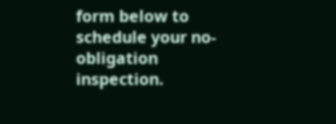form below to schedule your no-obligation inspection.